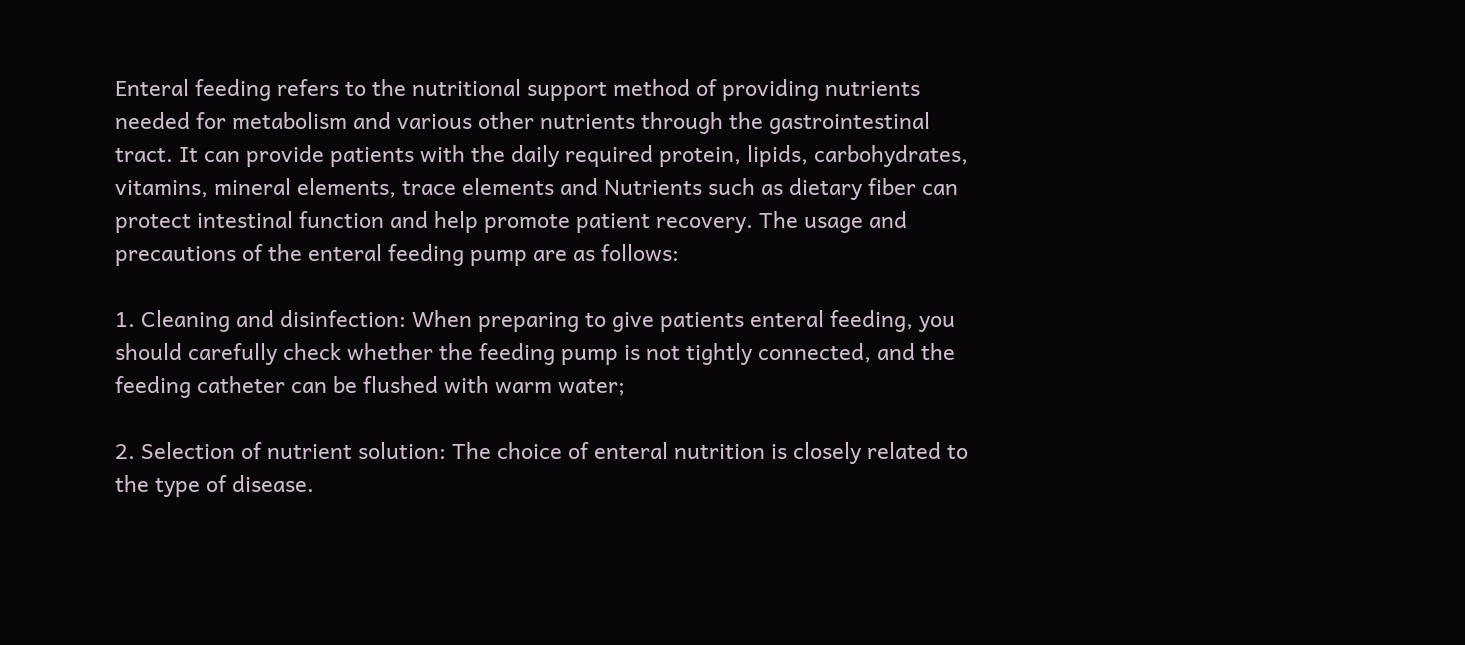Enteral feeding refers to the nutritional support method of providing nutrients needed for metabolism and various other nutrients through the gastrointestinal tract. It can provide patients with the daily required protein, lipids, carbohydrates, vitamins, mineral elements, trace elements and Nutrients such as dietary fiber can protect intestinal function and help promote patient recovery. The usage and precautions of the enteral feeding pump are as follows:

1. Cleaning and disinfection: When preparing to give patients enteral feeding, you should carefully check whether the feeding pump is not tightly connected, and the feeding catheter can be flushed with warm water;

2. Selection of nutrient solution: The choice of enteral nutrition is closely related to the type of disease.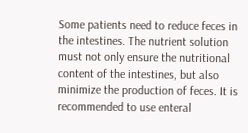Some patients need to reduce feces in the intestines. The nutrient solution must not only ensure the nutritional content of the intestines, but also minimize the production of feces. It is recommended to use enteral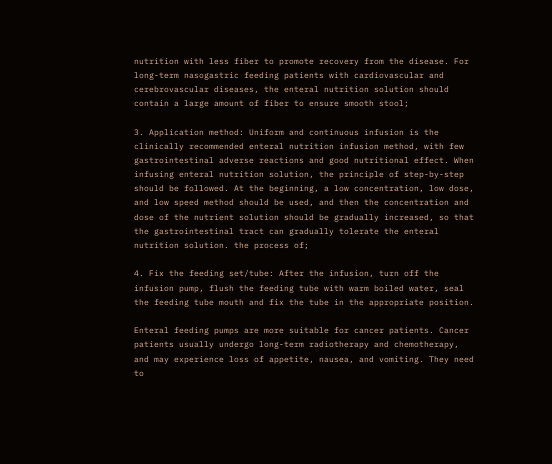nutrition with less fiber to promote recovery from the disease. For long-term nasogastric feeding patients with cardiovascular and cerebrovascular diseases, the enteral nutrition solution should contain a large amount of fiber to ensure smooth stool;

3. Application method: Uniform and continuous infusion is the clinically recommended enteral nutrition infusion method, with few gastrointestinal adverse reactions and good nutritional effect. When infusing enteral nutrition solution, the principle of step-by-step should be followed. At the beginning, a low concentration, low dose, and low speed method should be used, and then the concentration and dose of the nutrient solution should be gradually increased, so that the gastrointestinal tract can gradually tolerate the enteral nutrition solution. the process of;

4. Fix the feeding set/tube: After the infusion, turn off the infusion pump, flush the feeding tube with warm boiled water, seal the feeding tube mouth and fix the tube in the appropriate position.

Enteral feeding pumps are more suitable for cancer patients. Cancer patients usually undergo long-term radiotherapy and chemotherapy, and may experience loss of appetite, nausea, and vomiting. They need to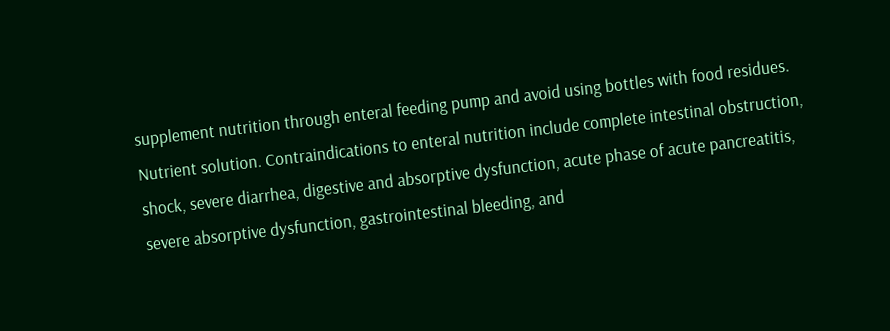supplement nutrition through enteral feeding pump and avoid using bottles with food residues. Nutrient solution. Contraindications to enteral nutrition include complete intestinal obstruction, shock, severe diarrhea, digestive and absorptive dysfunction, acute phase of acute pancreatitis, severe absorptive dysfunction, gastrointestinal bleeding, and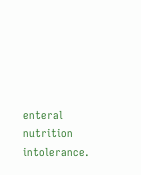enteral nutrition intolerance.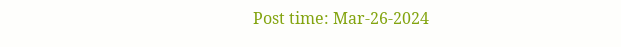Post time: Mar-26-2024